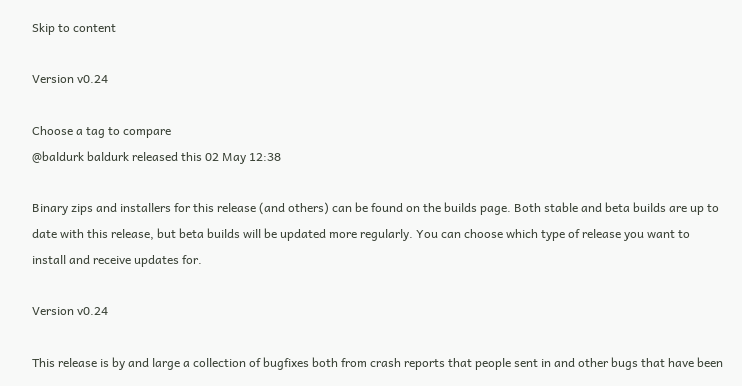Skip to content

Version v0.24

Choose a tag to compare
@baldurk baldurk released this 02 May 12:38

Binary zips and installers for this release (and others) can be found on the builds page. Both stable and beta builds are up to date with this release, but beta builds will be updated more regularly. You can choose which type of release you want to install and receive updates for.

Version v0.24

This release is by and large a collection of bugfixes both from crash reports that people sent in and other bugs that have been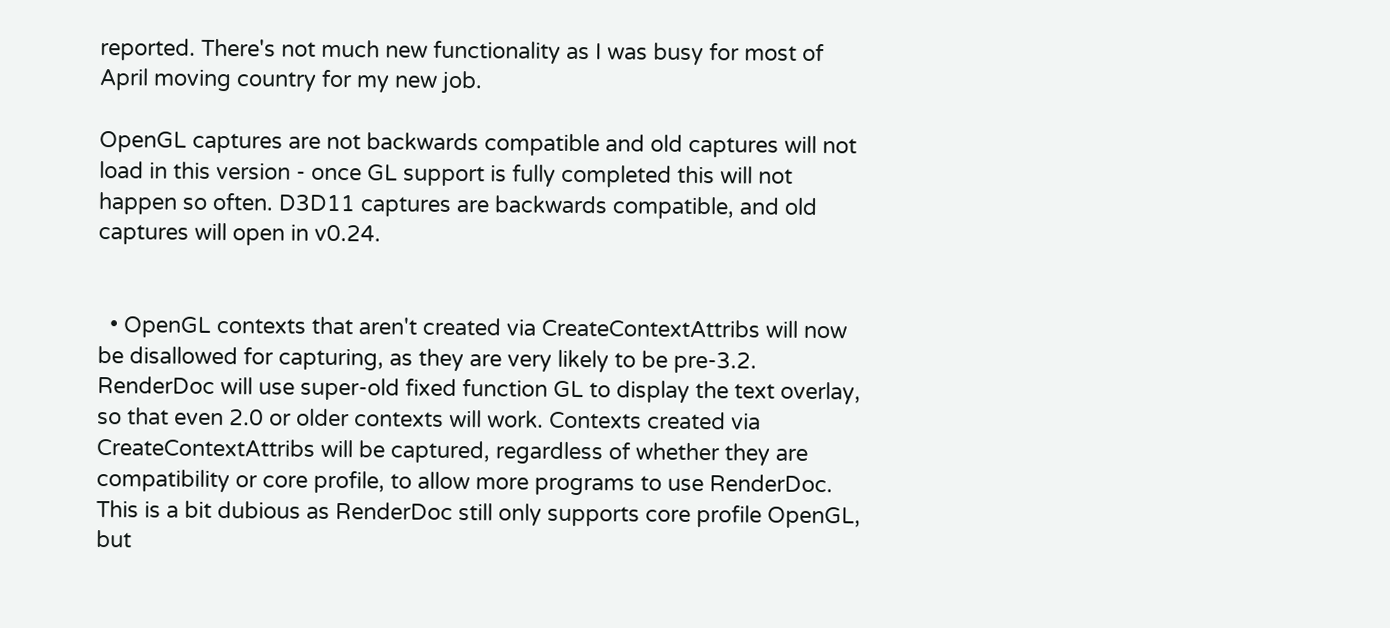reported. There's not much new functionality as I was busy for most of April moving country for my new job.

OpenGL captures are not backwards compatible and old captures will not load in this version - once GL support is fully completed this will not happen so often. D3D11 captures are backwards compatible, and old captures will open in v0.24.


  • OpenGL contexts that aren't created via CreateContextAttribs will now be disallowed for capturing, as they are very likely to be pre-3.2. RenderDoc will use super-old fixed function GL to display the text overlay, so that even 2.0 or older contexts will work. Contexts created via CreateContextAttribs will be captured, regardless of whether they are compatibility or core profile, to allow more programs to use RenderDoc. This is a bit dubious as RenderDoc still only supports core profile OpenGL, but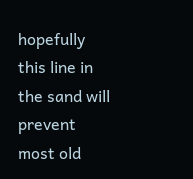hopefully this line in the sand will prevent most old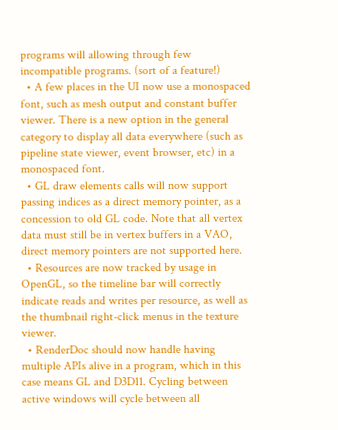programs will allowing through few incompatible programs. (sort of a feature!)
  • A few places in the UI now use a monospaced font, such as mesh output and constant buffer viewer. There is a new option in the general category to display all data everywhere (such as pipeline state viewer, event browser, etc) in a monospaced font.
  • GL draw elements calls will now support passing indices as a direct memory pointer, as a concession to old GL code. Note that all vertex data must still be in vertex buffers in a VAO, direct memory pointers are not supported here.
  • Resources are now tracked by usage in OpenGL, so the timeline bar will correctly indicate reads and writes per resource, as well as the thumbnail right-click menus in the texture viewer.
  • RenderDoc should now handle having multiple APIs alive in a program, which in this case means GL and D3D11. Cycling between active windows will cycle between all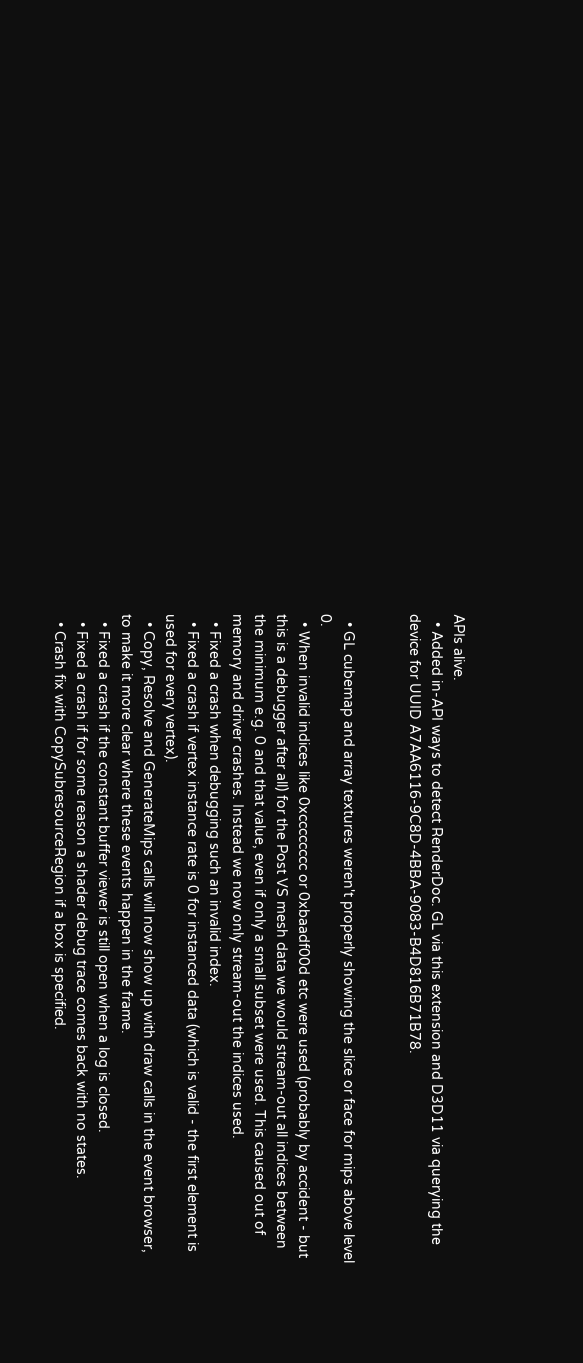APIs alive.
  • Added in-API ways to detect RenderDoc. GL via this extension and D3D11 via querying the device for UUID A7AA6116-9C8D-4BBA-9083-B4D816B71B78.


  • GL cubemap and array textures weren't properly showing the slice or face for mips above level 0.
  • When invalid indices like 0xcccccccc or 0xbaadf00d etc were used (probably by accident - but this is a debugger after all) for the Post VS mesh data we would stream-out all indices between the minimum e.g. 0 and that value, even if only a small subset were used. This caused out of memory and driver crashes. Instead we now only stream-out the indices used.
  • Fixed a crash when debugging such an invalid index.
  • Fixed a crash if vertex instance rate is 0 for instanced data (which is valid - the first element is used for every vertex).
  • Copy, Resolve and GenerateMips calls will now show up with draw calls in the event browser, to make it more clear where these events happen in the frame.
  • Fixed a crash if the constant buffer viewer is still open when a log is closed.
  • Fixed a crash if for some reason a shader debug trace comes back with no states.
  • Crash fix with CopySubresourceRegion if a box is specified.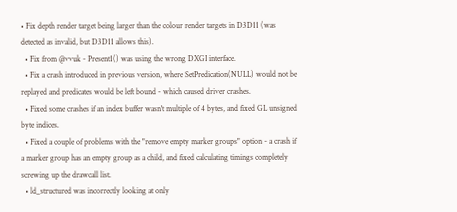• Fix depth render target being larger than the colour render targets in D3D11 (was detected as invalid, but D3D11 allows this).
  • Fix from @vvuk - Present1() was using the wrong DXGI interface.
  • Fix a crash introduced in previous version, where SetPredication(NULL) would not be replayed and predicates would be left bound - which caused driver crashes.
  • Fixed some crashes if an index buffer wasn't multiple of 4 bytes, and fixed GL unsigned byte indices.
  • Fixed a couple of problems with the "remove empty marker groups" option - a crash if a marker group has an empty group as a child, and fixed calculating timings completely screwing up the drawcall list.
  • ld_structured was incorrectly looking at only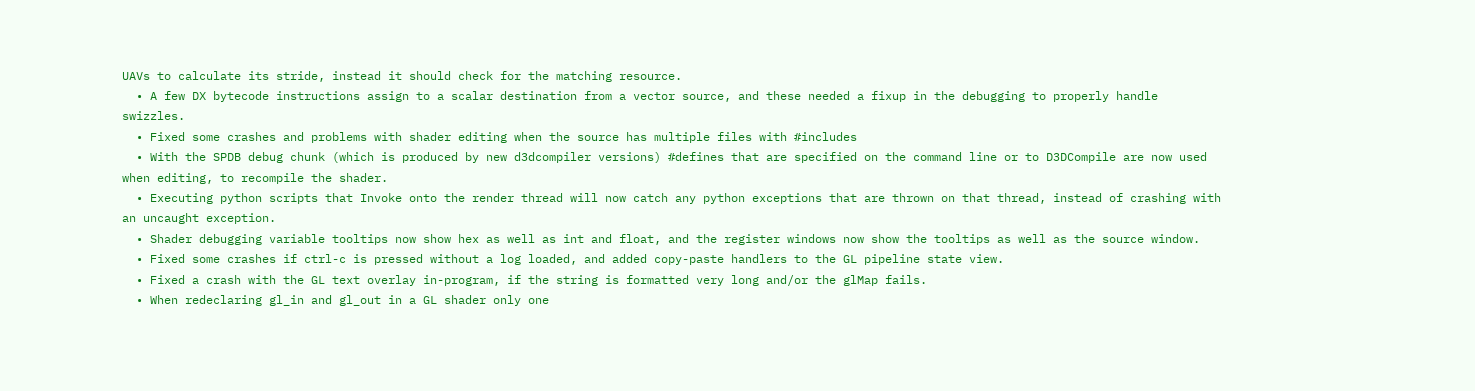UAVs to calculate its stride, instead it should check for the matching resource.
  • A few DX bytecode instructions assign to a scalar destination from a vector source, and these needed a fixup in the debugging to properly handle swizzles.
  • Fixed some crashes and problems with shader editing when the source has multiple files with #includes
  • With the SPDB debug chunk (which is produced by new d3dcompiler versions) #defines that are specified on the command line or to D3DCompile are now used when editing, to recompile the shader.
  • Executing python scripts that Invoke onto the render thread will now catch any python exceptions that are thrown on that thread, instead of crashing with an uncaught exception.
  • Shader debugging variable tooltips now show hex as well as int and float, and the register windows now show the tooltips as well as the source window.
  • Fixed some crashes if ctrl-c is pressed without a log loaded, and added copy-paste handlers to the GL pipeline state view.
  • Fixed a crash with the GL text overlay in-program, if the string is formatted very long and/or the glMap fails.
  • When redeclaring gl_in and gl_out in a GL shader only one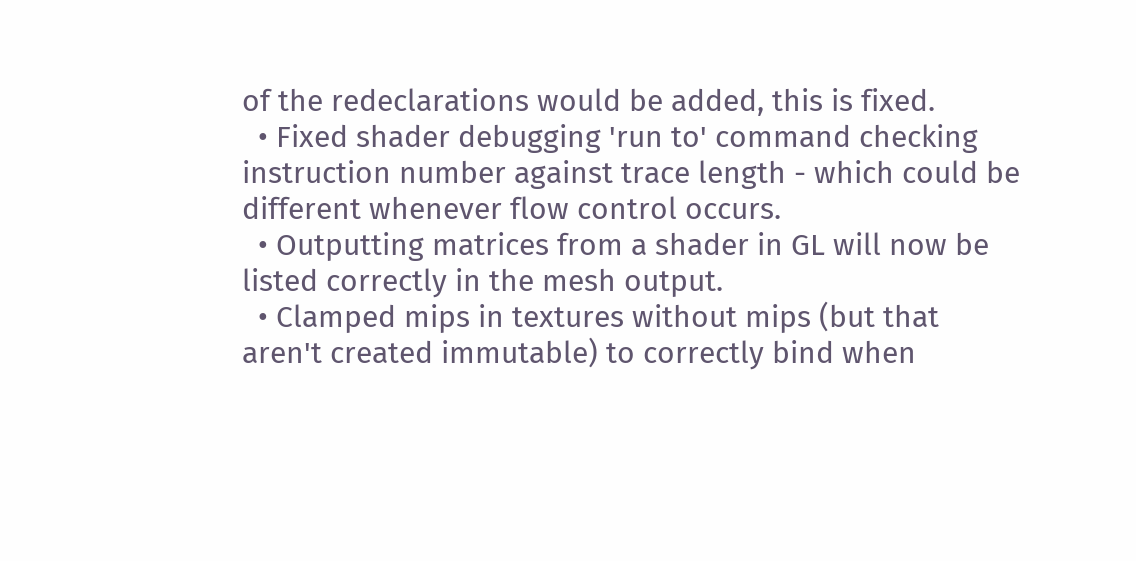of the redeclarations would be added, this is fixed.
  • Fixed shader debugging 'run to' command checking instruction number against trace length - which could be different whenever flow control occurs.
  • Outputting matrices from a shader in GL will now be listed correctly in the mesh output.
  • Clamped mips in textures without mips (but that aren't created immutable) to correctly bind when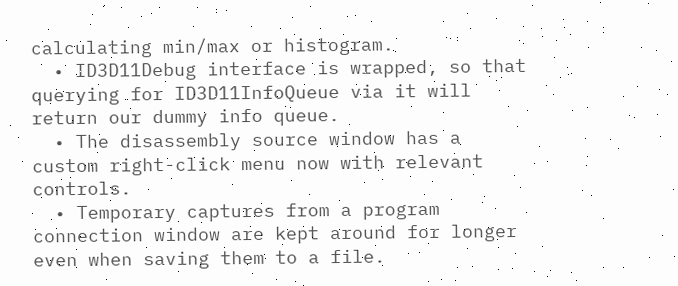calculating min/max or histogram.
  • ID3D11Debug interface is wrapped, so that querying for ID3D11InfoQueue via it will return our dummy info queue.
  • The disassembly source window has a custom right-click menu now with relevant controls.
  • Temporary captures from a program connection window are kept around for longer even when saving them to a file.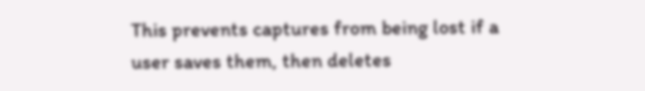This prevents captures from being lost if a user saves them, then deletes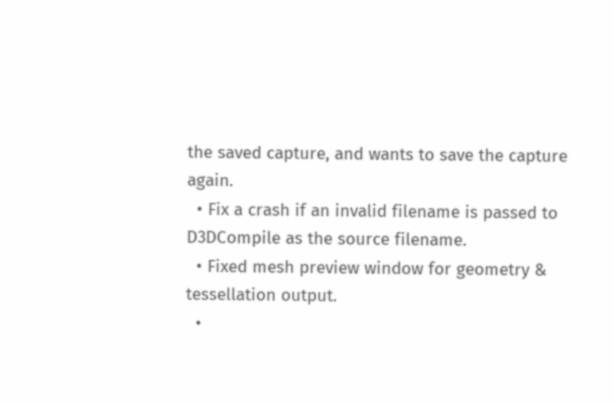the saved capture, and wants to save the capture again.
  • Fix a crash if an invalid filename is passed to D3DCompile as the source filename.
  • Fixed mesh preview window for geometry & tessellation output.
  •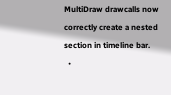MultiDraw drawcalls now correctly create a nested section in timeline bar.
  •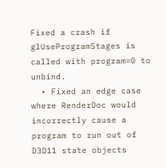Fixed a crash if glUseProgramStages is called with program=0 to unbind.
  • Fixed an edge case where RenderDoc would incorrectly cause a program to run out of D3D11 state objects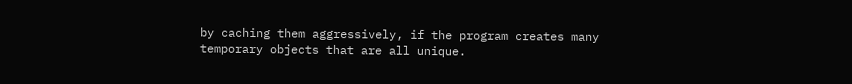by caching them aggressively, if the program creates many temporary objects that are all unique.